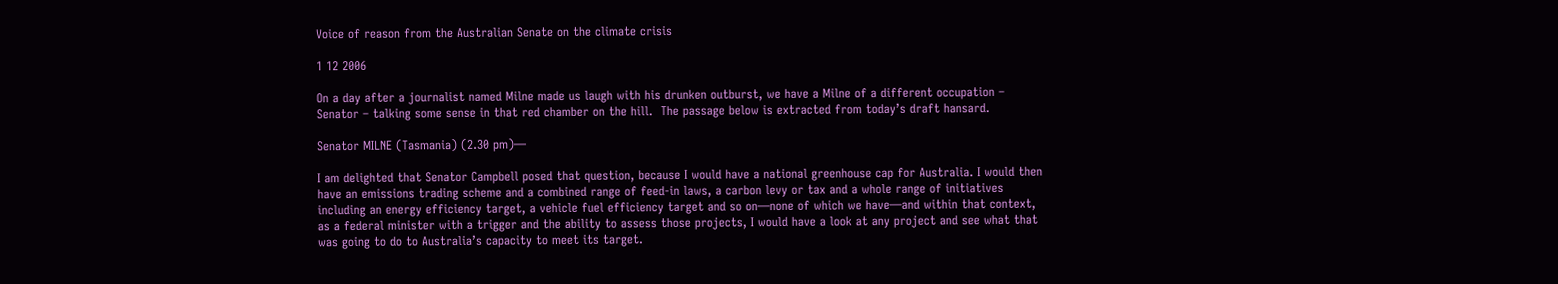Voice of reason from the Australian Senate on the climate crisis

1 12 2006

On a day after a journalist named Milne made us laugh with his drunken outburst, we have a Milne of a different occupation – Senator – talking some sense in that red chamber on the hill.  The passage below is extracted from today’s draft hansard.

Senator MILNE (Tasmania) (2.30 pm)—

I am delighted that Senator Campbell posed that question, because I would have a national greenhouse cap for Australia. I would then have an emissions trading scheme and a combined range of feed-in laws, a carbon levy or tax and a whole range of initiatives including an energy efficiency target, a vehicle fuel efficiency target and so on—none of which we have—and within that context, as a federal minister with a trigger and the ability to assess those projects, I would have a look at any project and see what that was going to do to Australia’s capacity to meet its target.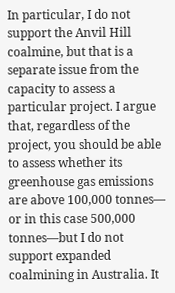In particular, I do not support the Anvil Hill coalmine, but that is a separate issue from the capacity to assess a particular project. I argue that, regardless of the project, you should be able to assess whether its greenhouse gas emissions are above 100,000 tonnes— or in this case 500,000 tonnes—but I do not support expanded coalmining in Australia. It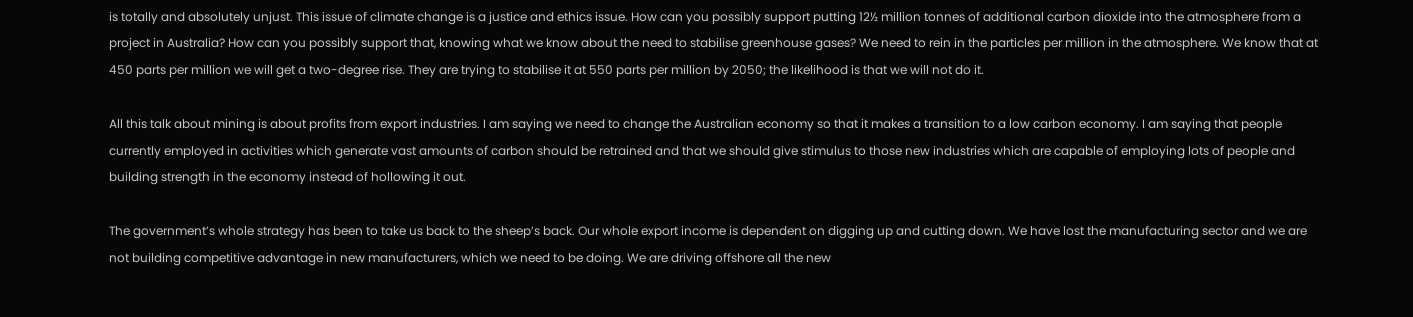is totally and absolutely unjust. This issue of climate change is a justice and ethics issue. How can you possibly support putting 12½ million tonnes of additional carbon dioxide into the atmosphere from a project in Australia? How can you possibly support that, knowing what we know about the need to stabilise greenhouse gases? We need to rein in the particles per million in the atmosphere. We know that at 450 parts per million we will get a two-degree rise. They are trying to stabilise it at 550 parts per million by 2050; the likelihood is that we will not do it.

All this talk about mining is about profits from export industries. I am saying we need to change the Australian economy so that it makes a transition to a low carbon economy. I am saying that people currently employed in activities which generate vast amounts of carbon should be retrained and that we should give stimulus to those new industries which are capable of employing lots of people and building strength in the economy instead of hollowing it out.

The government’s whole strategy has been to take us back to the sheep’s back. Our whole export income is dependent on digging up and cutting down. We have lost the manufacturing sector and we are not building competitive advantage in new manufacturers, which we need to be doing. We are driving offshore all the new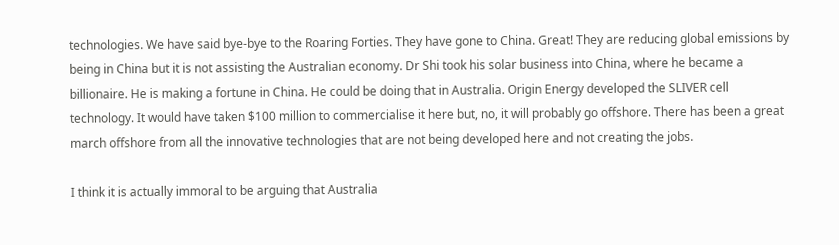technologies. We have said bye-bye to the Roaring Forties. They have gone to China. Great! They are reducing global emissions by being in China but it is not assisting the Australian economy. Dr Shi took his solar business into China, where he became a billionaire. He is making a fortune in China. He could be doing that in Australia. Origin Energy developed the SLIVER cell technology. It would have taken $100 million to commercialise it here but, no, it will probably go offshore. There has been a great march offshore from all the innovative technologies that are not being developed here and not creating the jobs.

I think it is actually immoral to be arguing that Australia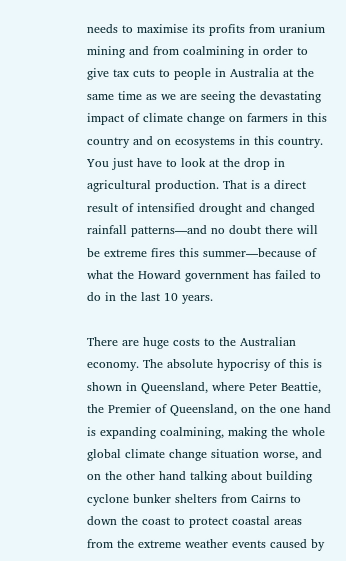needs to maximise its profits from uranium mining and from coalmining in order to give tax cuts to people in Australia at the same time as we are seeing the devastating impact of climate change on farmers in this country and on ecosystems in this country. You just have to look at the drop in agricultural production. That is a direct result of intensified drought and changed rainfall patterns—and no doubt there will be extreme fires this summer—because of what the Howard government has failed to do in the last 10 years.

There are huge costs to the Australian economy. The absolute hypocrisy of this is shown in Queensland, where Peter Beattie, the Premier of Queensland, on the one hand is expanding coalmining, making the whole global climate change situation worse, and on the other hand talking about building cyclone bunker shelters from Cairns to down the coast to protect coastal areas from the extreme weather events caused by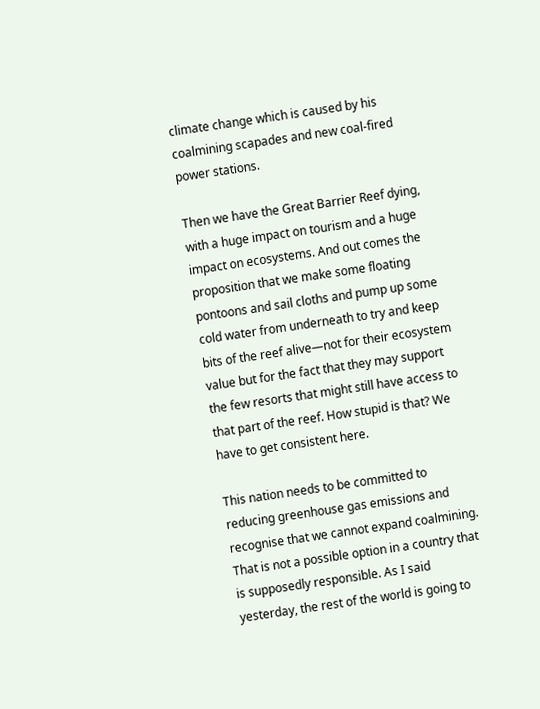climate change which is caused by his coalmining scapades and new coal-fired power stations.

Then we have the Great Barrier Reef dying, with a huge impact on tourism and a huge impact on ecosystems. And out comes the proposition that we make some floating pontoons and sail cloths and pump up some cold water from underneath to try and keep bits of the reef alive—not for their ecosystem value but for the fact that they may support the few resorts that might still have access to that part of the reef. How stupid is that? We have to get consistent here.

This nation needs to be committed to reducing greenhouse gas emissions and recognise that we cannot expand coalmining. That is not a possible option in a country that is supposedly responsible. As I said yesterday, the rest of the world is going to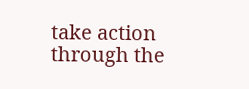take action through the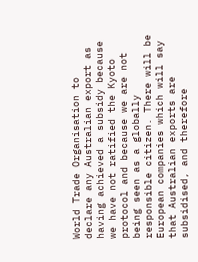World Trade Organisation to declare any Australian export as having achieved a subsidy because we have not ratified the Kyoto protocol and because we are not being seen as a globally responsible citizen. There will be European companies which will say that Australian exports are subsidised, and therefore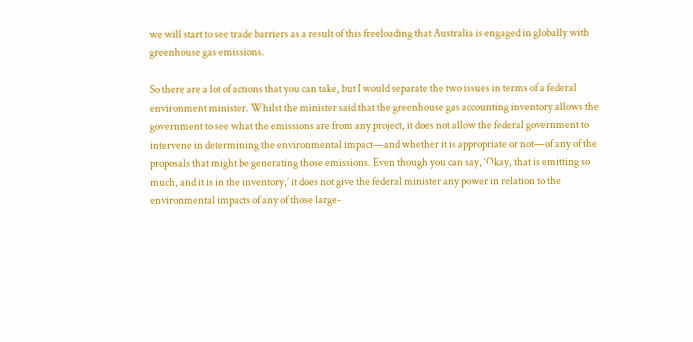we will start to see trade barriers as a result of this freeloading that Australia is engaged in globally with greenhouse gas emissions.

So there are a lot of actions that you can take, but I would separate the two issues in terms of a federal environment minister. Whilst the minister said that the greenhouse gas accounting inventory allows the government to see what the emissions are from any project, it does not allow the federal government to intervene in determining the environmental impact—and whether it is appropriate or not—of any of the proposals that might be generating those emissions. Even though you can say, ‘Okay, that is emitting so much, and it is in the inventory,’ it does not give the federal minister any power in relation to the environmental impacts of any of those large-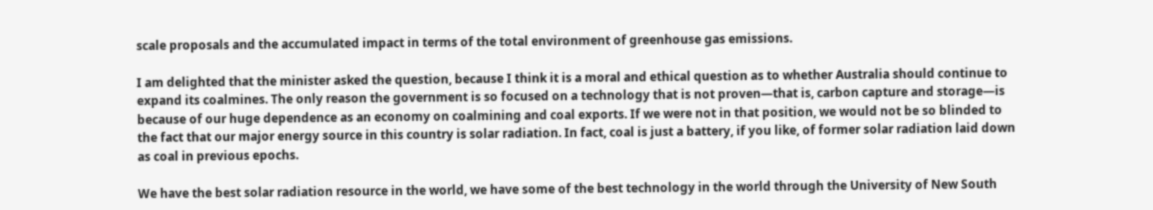scale proposals and the accumulated impact in terms of the total environment of greenhouse gas emissions.

I am delighted that the minister asked the question, because I think it is a moral and ethical question as to whether Australia should continue to expand its coalmines. The only reason the government is so focused on a technology that is not proven—that is, carbon capture and storage—is because of our huge dependence as an economy on coalmining and coal exports. If we were not in that position, we would not be so blinded to the fact that our major energy source in this country is solar radiation. In fact, coal is just a battery, if you like, of former solar radiation laid down as coal in previous epochs.

We have the best solar radiation resource in the world, we have some of the best technology in the world through the University of New South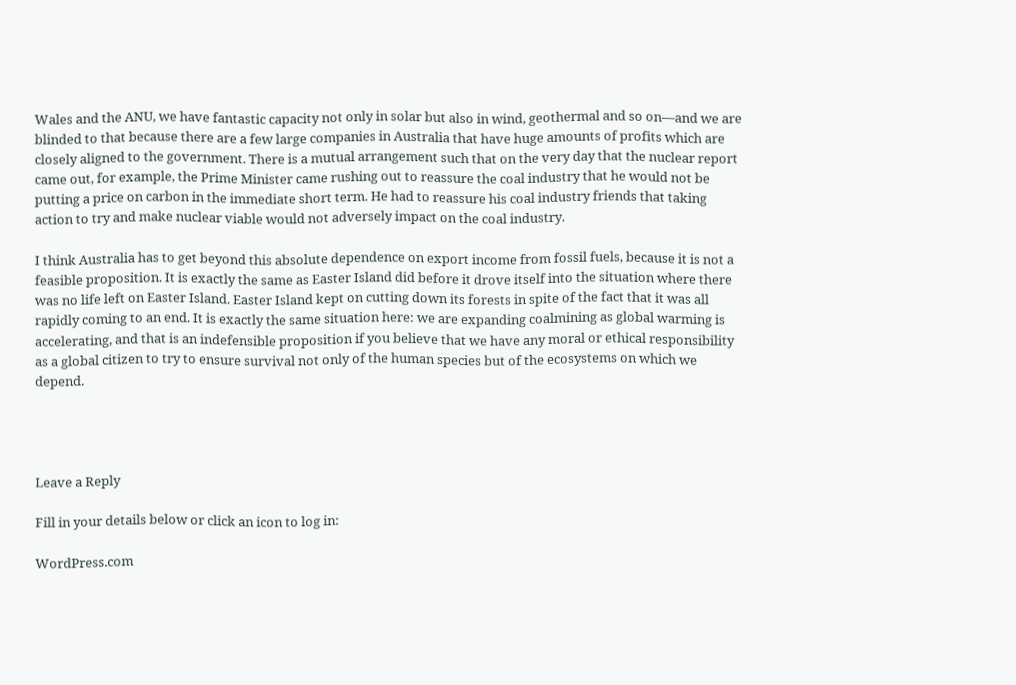Wales and the ANU, we have fantastic capacity not only in solar but also in wind, geothermal and so on—and we are blinded to that because there are a few large companies in Australia that have huge amounts of profits which are closely aligned to the government. There is a mutual arrangement such that on the very day that the nuclear report came out, for example, the Prime Minister came rushing out to reassure the coal industry that he would not be putting a price on carbon in the immediate short term. He had to reassure his coal industry friends that taking action to try and make nuclear viable would not adversely impact on the coal industry.

I think Australia has to get beyond this absolute dependence on export income from fossil fuels, because it is not a feasible proposition. It is exactly the same as Easter Island did before it drove itself into the situation where there was no life left on Easter Island. Easter Island kept on cutting down its forests in spite of the fact that it was all rapidly coming to an end. It is exactly the same situation here: we are expanding coalmining as global warming is accelerating, and that is an indefensible proposition if you believe that we have any moral or ethical responsibility as a global citizen to try to ensure survival not only of the human species but of the ecosystems on which we depend.




Leave a Reply

Fill in your details below or click an icon to log in:

WordPress.com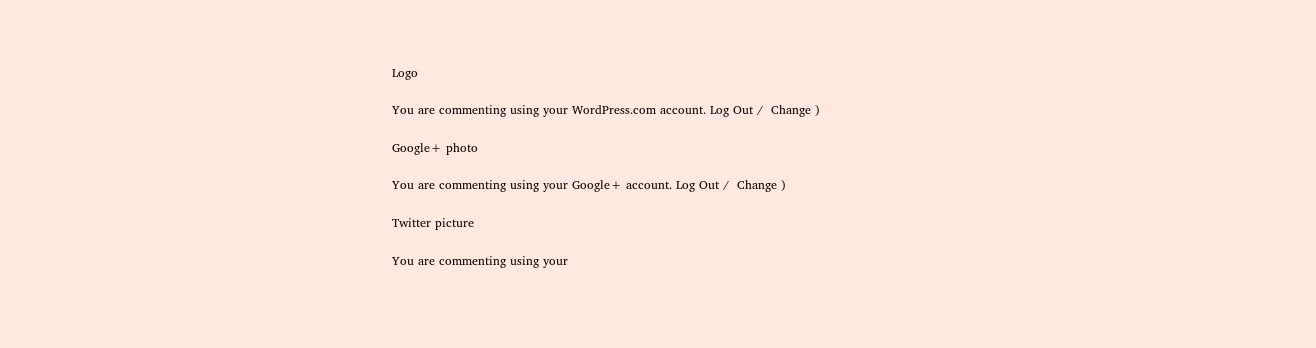Logo

You are commenting using your WordPress.com account. Log Out /  Change )

Google+ photo

You are commenting using your Google+ account. Log Out /  Change )

Twitter picture

You are commenting using your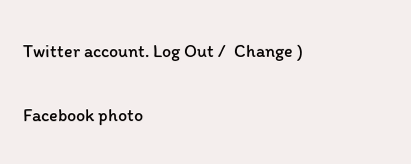Twitter account. Log Out /  Change )

Facebook photo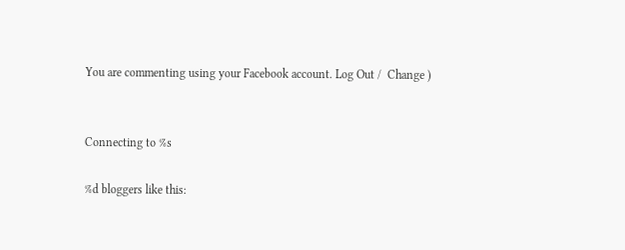You are commenting using your Facebook account. Log Out /  Change )


Connecting to %s

%d bloggers like this: